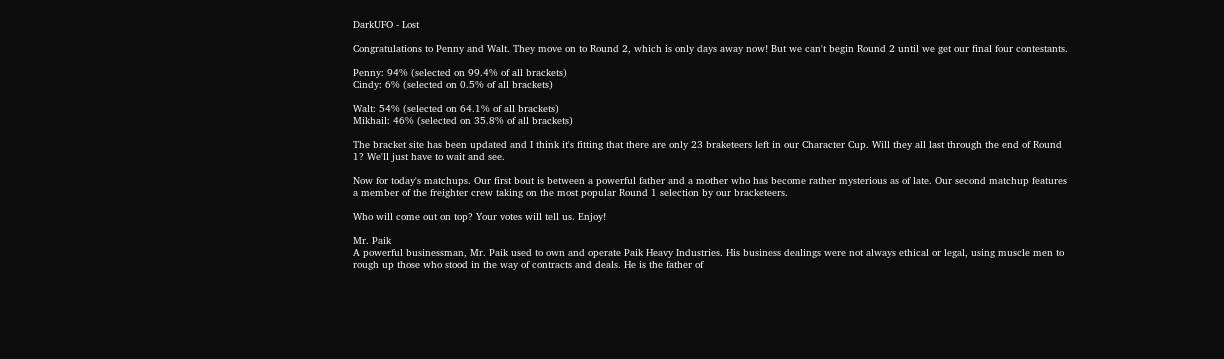DarkUFO - Lost

Congratulations to Penny and Walt. They move on to Round 2, which is only days away now! But we can't begin Round 2 until we get our final four contestants.

Penny: 94% (selected on 99.4% of all brackets)
Cindy: 6% (selected on 0.5% of all brackets)

Walt: 54% (selected on 64.1% of all brackets)
Mikhail: 46% (selected on 35.8% of all brackets)

The bracket site has been updated and I think it's fitting that there are only 23 braketeers left in our Character Cup. Will they all last through the end of Round 1? We'll just have to wait and see.

Now for today's matchups. Our first bout is between a powerful father and a mother who has become rather mysterious as of late. Our second matchup features a member of the freighter crew taking on the most popular Round 1 selection by our bracketeers.

Who will come out on top? Your votes will tell us. Enjoy!

Mr. Paik
A powerful businessman, Mr. Paik used to own and operate Paik Heavy Industries. His business dealings were not always ethical or legal, using muscle men to rough up those who stood in the way of contracts and deals. He is the father of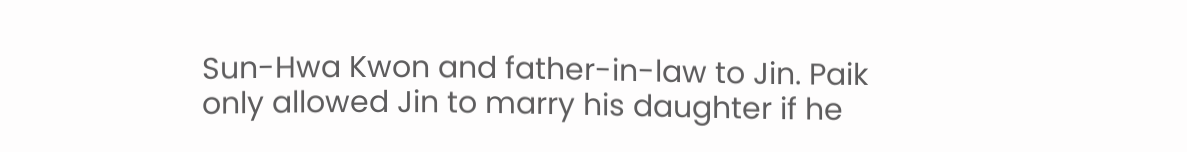Sun-Hwa Kwon and father-in-law to Jin. Paik only allowed Jin to marry his daughter if he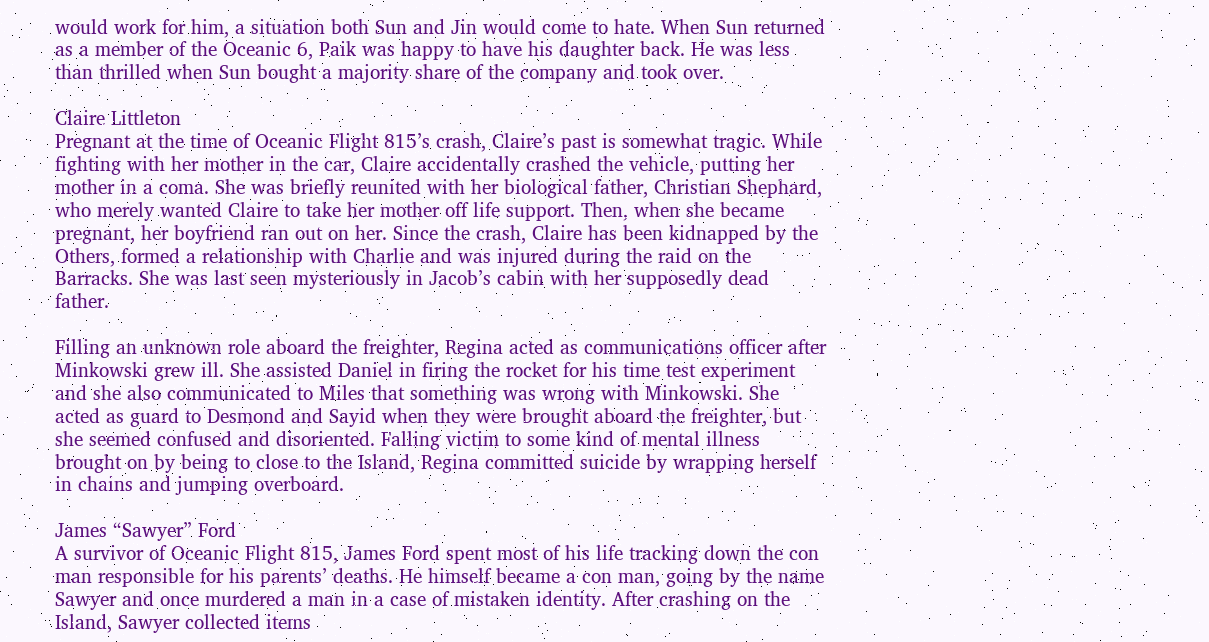would work for him, a situation both Sun and Jin would come to hate. When Sun returned as a member of the Oceanic 6, Paik was happy to have his daughter back. He was less than thrilled when Sun bought a majority share of the company and took over.

Claire Littleton
Pregnant at the time of Oceanic Flight 815’s crash, Claire’s past is somewhat tragic. While fighting with her mother in the car, Claire accidentally crashed the vehicle, putting her mother in a coma. She was briefly reunited with her biological father, Christian Shephard, who merely wanted Claire to take her mother off life support. Then, when she became pregnant, her boyfriend ran out on her. Since the crash, Claire has been kidnapped by the Others, formed a relationship with Charlie and was injured during the raid on the Barracks. She was last seen mysteriously in Jacob’s cabin with her supposedly dead father.

Filling an unknown role aboard the freighter, Regina acted as communications officer after Minkowski grew ill. She assisted Daniel in firing the rocket for his time test experiment and she also communicated to Miles that something was wrong with Minkowski. She acted as guard to Desmond and Sayid when they were brought aboard the freighter, but she seemed confused and disoriented. Falling victim to some kind of mental illness brought on by being to close to the Island, Regina committed suicide by wrapping herself in chains and jumping overboard.

James “Sawyer” Ford
A survivor of Oceanic Flight 815, James Ford spent most of his life tracking down the con man responsible for his parents’ deaths. He himself became a con man, going by the name Sawyer and once murdered a man in a case of mistaken identity. After crashing on the Island, Sawyer collected items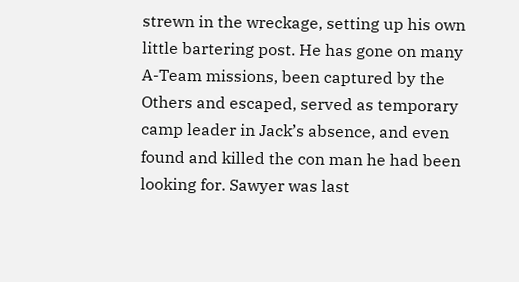strewn in the wreckage, setting up his own little bartering post. He has gone on many A-Team missions, been captured by the Others and escaped, served as temporary camp leader in Jack’s absence, and even found and killed the con man he had been looking for. Sawyer was last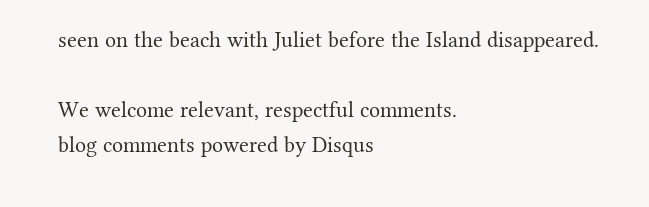seen on the beach with Juliet before the Island disappeared.

We welcome relevant, respectful comments.
blog comments powered by Disqus